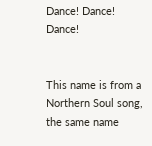Dance! Dance! Dance!


This name is from a Northern Soul song, the same name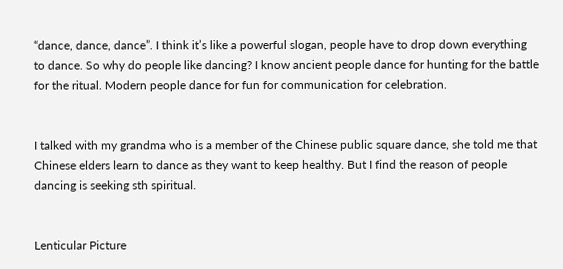“dance, dance, dance”. I think it’s like a powerful slogan, people have to drop down everything to dance. So why do people like dancing? I know ancient people dance for hunting for the battle for the ritual. Modern people dance for fun for communication for celebration.


I talked with my grandma who is a member of the Chinese public square dance, she told me that Chinese elders learn to dance as they want to keep healthy. But I find the reason of people dancing is seeking sth spiritual.


Lenticular Picture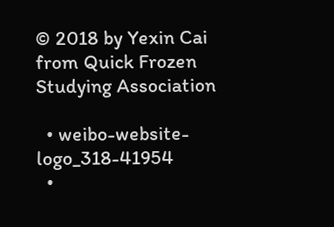© 2018 by Yexin Cai from Quick Frozen Studying Association

  • weibo-website-logo_318-41954
  •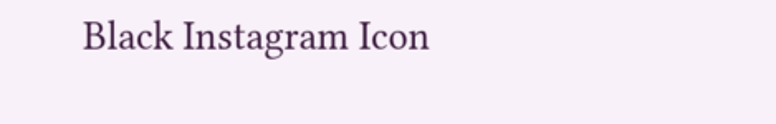Black Instagram Icon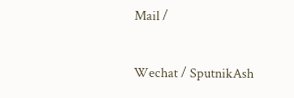Mail /

Wechat / SputnikAsh